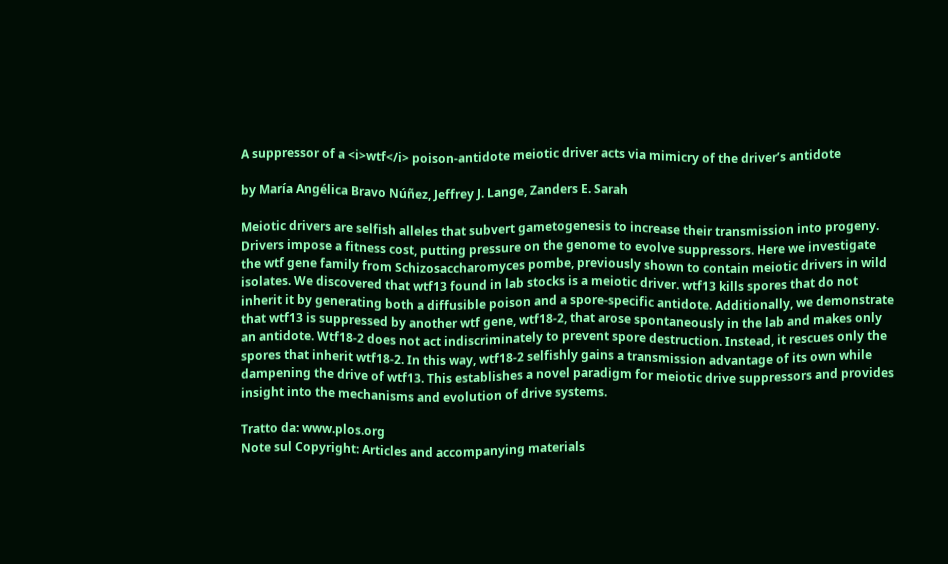A suppressor of a <i>wtf</i> poison-antidote meiotic driver acts via mimicry of the driver’s antidote

by María Angélica Bravo Núñez, Jeffrey J. Lange, Zanders E. Sarah

Meiotic drivers are selfish alleles that subvert gametogenesis to increase their transmission into progeny. Drivers impose a fitness cost, putting pressure on the genome to evolve suppressors. Here we investigate the wtf gene family from Schizosaccharomyces pombe, previously shown to contain meiotic drivers in wild isolates. We discovered that wtf13 found in lab stocks is a meiotic driver. wtf13 kills spores that do not inherit it by generating both a diffusible poison and a spore-specific antidote. Additionally, we demonstrate that wtf13 is suppressed by another wtf gene, wtf18-2, that arose spontaneously in the lab and makes only an antidote. Wtf18-2 does not act indiscriminately to prevent spore destruction. Instead, it rescues only the spores that inherit wtf18-2. In this way, wtf18-2 selfishly gains a transmission advantage of its own while dampening the drive of wtf13. This establishes a novel paradigm for meiotic drive suppressors and provides insight into the mechanisms and evolution of drive systems.

Tratto da: www.plos.org
Note sul Copyright: Articles and accompanying materials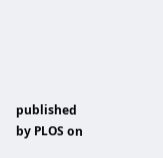published by PLOS on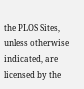the PLOS Sites, unless otherwise indicated, are licensed by the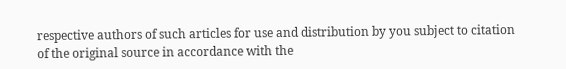respective authors of such articles for use and distribution by you subject to citation of the original source in accordance with the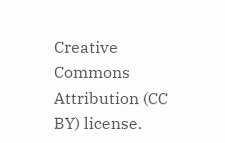Creative Commons Attribution (CC BY) license.